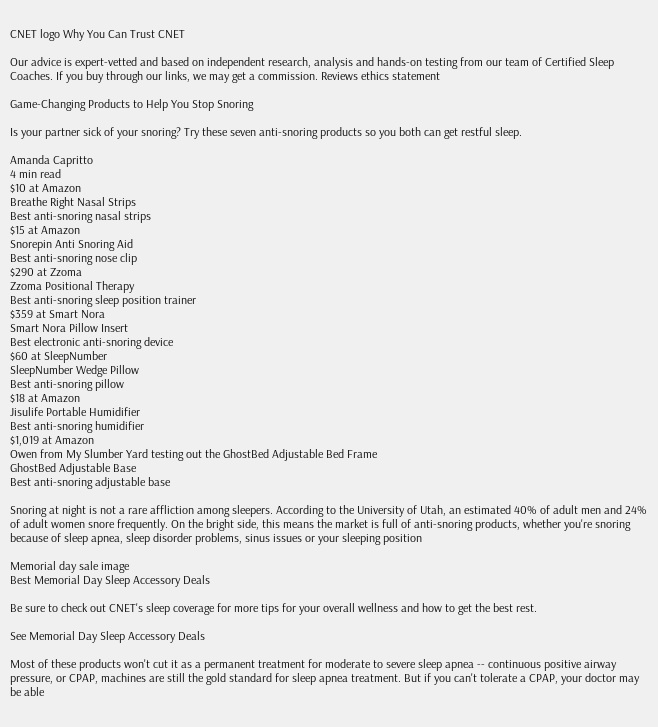CNET logo Why You Can Trust CNET

Our advice is expert-vetted and based on independent research, analysis and hands-on testing from our team of Certified Sleep Coaches. If you buy through our links, we may get a commission. Reviews ethics statement

Game-Changing Products to Help You Stop Snoring

Is your partner sick of your snoring? Try these seven anti-snoring products so you both can get restful sleep.

Amanda Capritto
4 min read
$10 at Amazon
Breathe Right Nasal Strips
Best anti-snoring nasal strips
$15 at Amazon
Snorepin Anti Snoring Aid
Best anti-snoring nose clip
$290 at Zzoma
Zzoma Positional Therapy
Best anti-snoring sleep position trainer
$359 at Smart Nora
Smart Nora Pillow Insert
Best electronic anti-snoring device
$60 at SleepNumber
SleepNumber Wedge Pillow
Best anti-snoring pillow
$18 at Amazon
Jisulife Portable Humidifier
Best anti-snoring humidifier
$1,019 at Amazon
Owen from My Slumber Yard testing out the GhostBed Adjustable Bed Frame
GhostBed Adjustable Base
Best anti-snoring adjustable base

Snoring at night is not a rare affliction among sleepers. According to the University of Utah, an estimated 40% of adult men and 24% of adult women snore frequently. On the bright side, this means the market is full of anti-snoring products, whether you're snoring because of sleep apnea, sleep disorder problems, sinus issues or your sleeping position

Memorial day sale image
Best Memorial Day Sleep Accessory Deals

Be sure to check out CNET's sleep coverage for more tips for your overall wellness and how to get the best rest.

See Memorial Day Sleep Accessory Deals

Most of these products won't cut it as a permanent treatment for moderate to severe sleep apnea -- continuous positive airway pressure, or CPAP, machines are still the gold standard for sleep apnea treatment. But if you can't tolerate a CPAP, your doctor may be able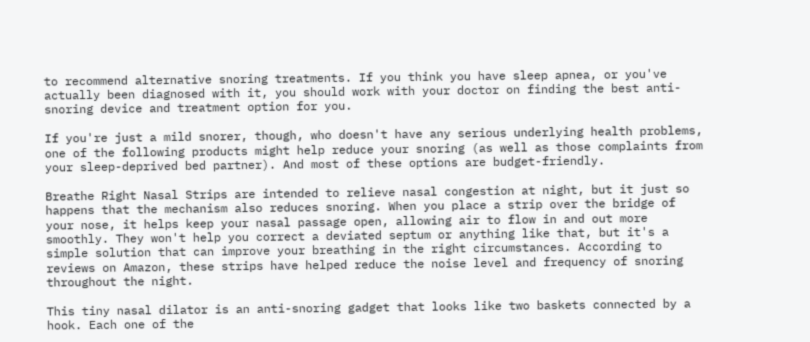to recommend alternative snoring treatments. If you think you have sleep apnea, or you've actually been diagnosed with it, you should work with your doctor on finding the best anti-snoring device and treatment option for you.

If you're just a mild snorer, though, who doesn't have any serious underlying health problems, one of the following products might help reduce your snoring (as well as those complaints from your sleep-deprived bed partner). And most of these options are budget-friendly.

Breathe Right Nasal Strips are intended to relieve nasal congestion at night, but it just so happens that the mechanism also reduces snoring. When you place a strip over the bridge of your nose, it helps keep your nasal passage open, allowing air to flow in and out more smoothly. They won't help you correct a deviated septum or anything like that, but it's a simple solution that can improve your breathing in the right circumstances. According to reviews on Amazon, these strips have helped reduce the noise level and frequency of snoring throughout the night.

This tiny nasal dilator is an anti-snoring gadget that looks like two baskets connected by a hook. Each one of the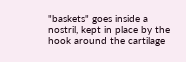"baskets" goes inside a nostril, kept in place by the hook around the cartilage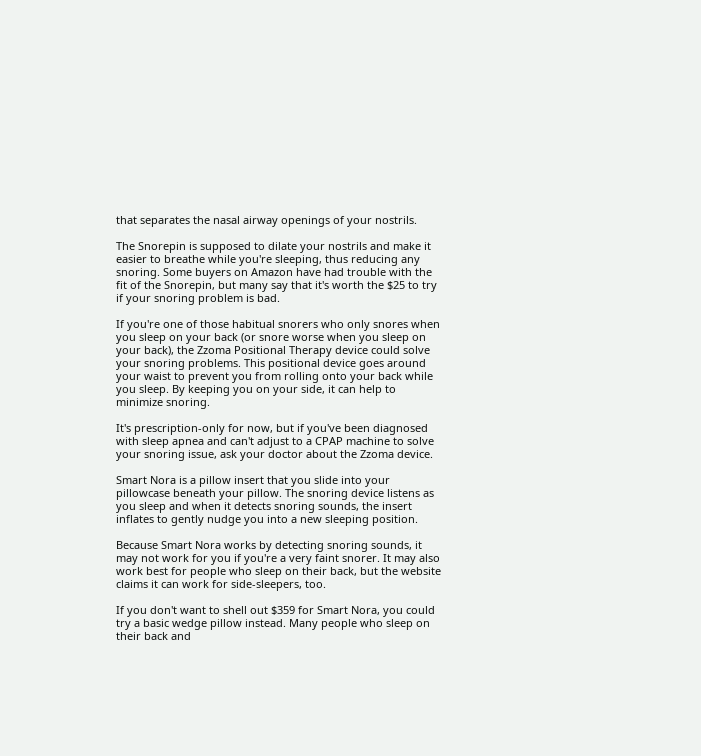that separates the nasal airway openings of your nostrils.

The Snorepin is supposed to dilate your nostrils and make it easier to breathe while you're sleeping, thus reducing any snoring. Some buyers on Amazon have had trouble with the fit of the Snorepin, but many say that it's worth the $25 to try if your snoring problem is bad.

If you're one of those habitual snorers who only snores when you sleep on your back (or snore worse when you sleep on your back), the Zzoma Positional Therapy device could solve your snoring problems. This positional device goes around your waist to prevent you from rolling onto your back while you sleep. By keeping you on your side, it can help to minimize snoring.

It's prescription-only for now, but if you've been diagnosed with sleep apnea and can't adjust to a CPAP machine to solve your snoring issue, ask your doctor about the Zzoma device.

Smart Nora is a pillow insert that you slide into your pillowcase beneath your pillow. The snoring device listens as you sleep and when it detects snoring sounds, the insert inflates to gently nudge you into a new sleeping position.

Because Smart Nora works by detecting snoring sounds, it may not work for you if you're a very faint snorer. It may also work best for people who sleep on their back, but the website claims it can work for side-sleepers, too.

If you don't want to shell out $359 for Smart Nora, you could try a basic wedge pillow instead. Many people who sleep on their back and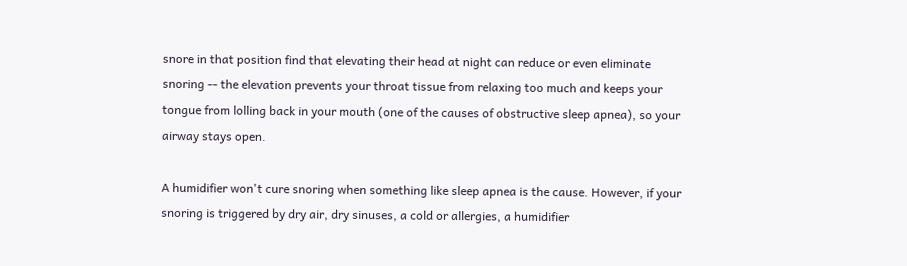snore in that position find that elevating their head at night can reduce or even eliminate snoring -- the elevation prevents your throat tissue from relaxing too much and keeps your tongue from lolling back in your mouth (one of the causes of obstructive sleep apnea), so your airway stays open.

A humidifier won't cure snoring when something like sleep apnea is the cause. However, if your snoring is triggered by dry air, dry sinuses, a cold or allergies, a humidifier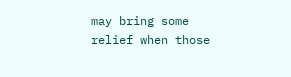may bring some relief when those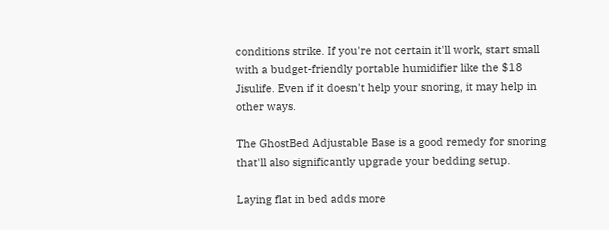conditions strike. If you're not certain it'll work, start small with a budget-friendly portable humidifier like the $18 Jisulife. Even if it doesn't help your snoring, it may help in other ways.

The GhostBed Adjustable Base is a good remedy for snoring that'll also significantly upgrade your bedding setup.

Laying flat in bed adds more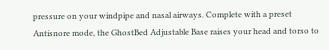pressure on your windpipe and nasal airways. Complete with a preset Antisnore mode, the GhostBed Adjustable Base raises your head and torso to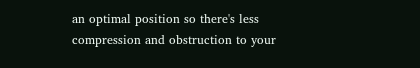an optimal position so there's less compression and obstruction to your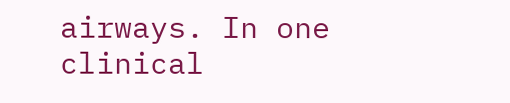airways. In one clinical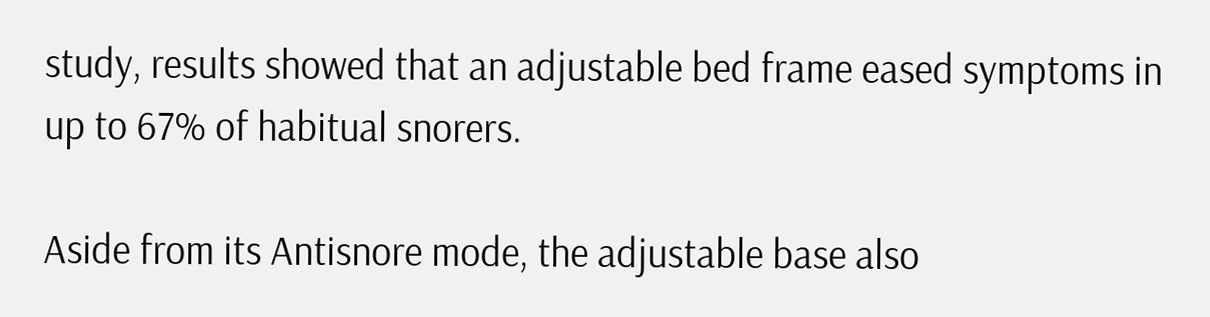study, results showed that an adjustable bed frame eased symptoms in up to 67% of habitual snorers.

Aside from its Antisnore mode, the adjustable base also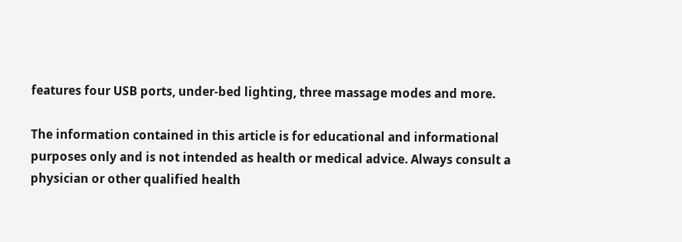features four USB ports, under-bed lighting, three massage modes and more.

The information contained in this article is for educational and informational purposes only and is not intended as health or medical advice. Always consult a physician or other qualified health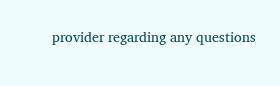provider regarding any questions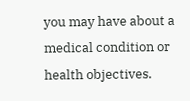you may have about a medical condition or health objectives.